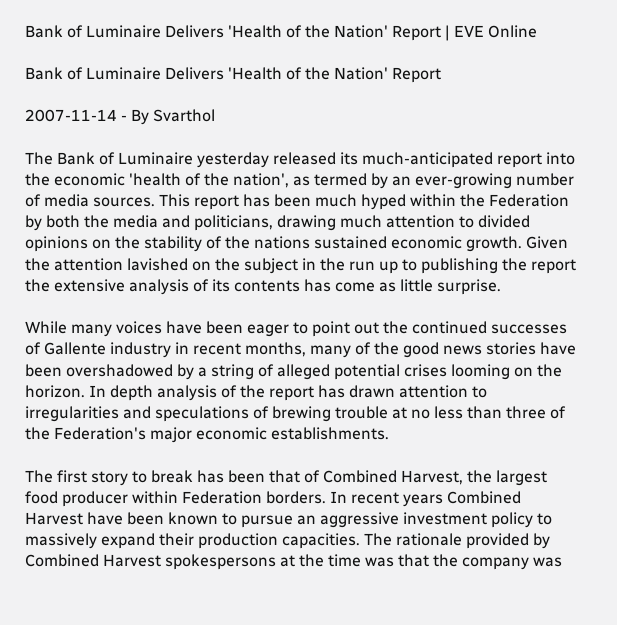Bank of Luminaire Delivers 'Health of the Nation' Report | EVE Online

Bank of Luminaire Delivers 'Health of the Nation' Report

2007-11-14 - By Svarthol

The Bank of Luminaire yesterday released its much-anticipated report into the economic 'health of the nation', as termed by an ever-growing number of media sources. This report has been much hyped within the Federation by both the media and politicians, drawing much attention to divided opinions on the stability of the nations sustained economic growth. Given the attention lavished on the subject in the run up to publishing the report the extensive analysis of its contents has come as little surprise.

While many voices have been eager to point out the continued successes of Gallente industry in recent months, many of the good news stories have been overshadowed by a string of alleged potential crises looming on the horizon. In depth analysis of the report has drawn attention to irregularities and speculations of brewing trouble at no less than three of the Federation's major economic establishments.

The first story to break has been that of Combined Harvest, the largest food producer within Federation borders. In recent years Combined Harvest have been known to pursue an aggressive investment policy to massively expand their production capacities. The rationale provided by Combined Harvest spokespersons at the time was that the company was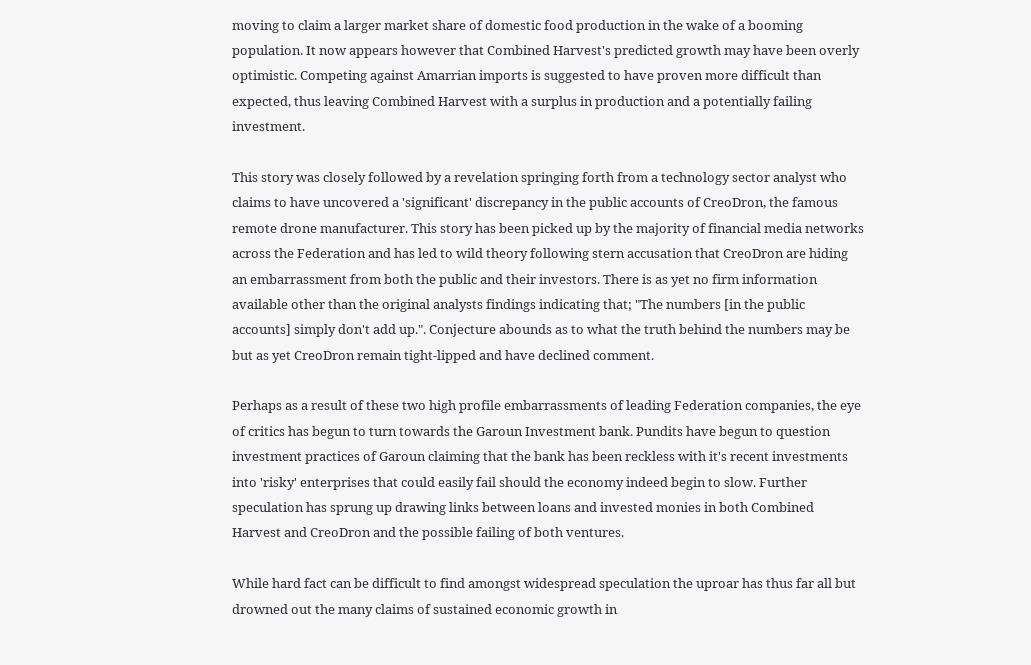moving to claim a larger market share of domestic food production in the wake of a booming population. It now appears however that Combined Harvest's predicted growth may have been overly optimistic. Competing against Amarrian imports is suggested to have proven more difficult than expected, thus leaving Combined Harvest with a surplus in production and a potentially failing investment.

This story was closely followed by a revelation springing forth from a technology sector analyst who claims to have uncovered a 'significant' discrepancy in the public accounts of CreoDron, the famous remote drone manufacturer. This story has been picked up by the majority of financial media networks across the Federation and has led to wild theory following stern accusation that CreoDron are hiding an embarrassment from both the public and their investors. There is as yet no firm information available other than the original analysts findings indicating that; "The numbers [in the public accounts] simply don't add up.". Conjecture abounds as to what the truth behind the numbers may be but as yet CreoDron remain tight-lipped and have declined comment.

Perhaps as a result of these two high profile embarrassments of leading Federation companies, the eye of critics has begun to turn towards the Garoun Investment bank. Pundits have begun to question investment practices of Garoun claiming that the bank has been reckless with it's recent investments into 'risky' enterprises that could easily fail should the economy indeed begin to slow. Further speculation has sprung up drawing links between loans and invested monies in both Combined Harvest and CreoDron and the possible failing of both ventures.

While hard fact can be difficult to find amongst widespread speculation the uproar has thus far all but drowned out the many claims of sustained economic growth in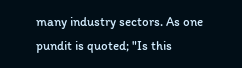many industry sectors. As one pundit is quoted; "Is this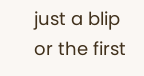just a blip or the first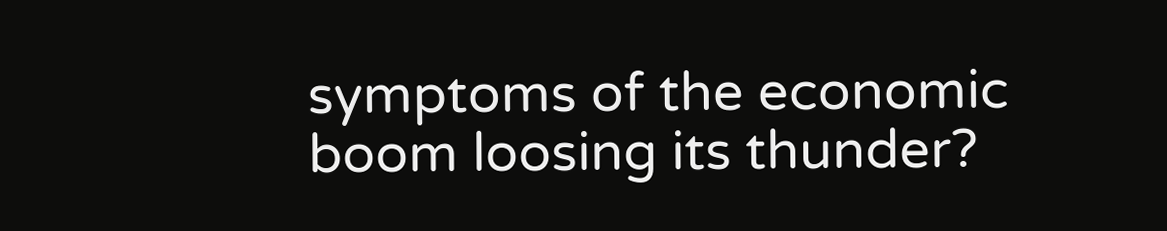symptoms of the economic boom loosing its thunder?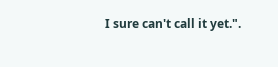I sure can't call it yet.".